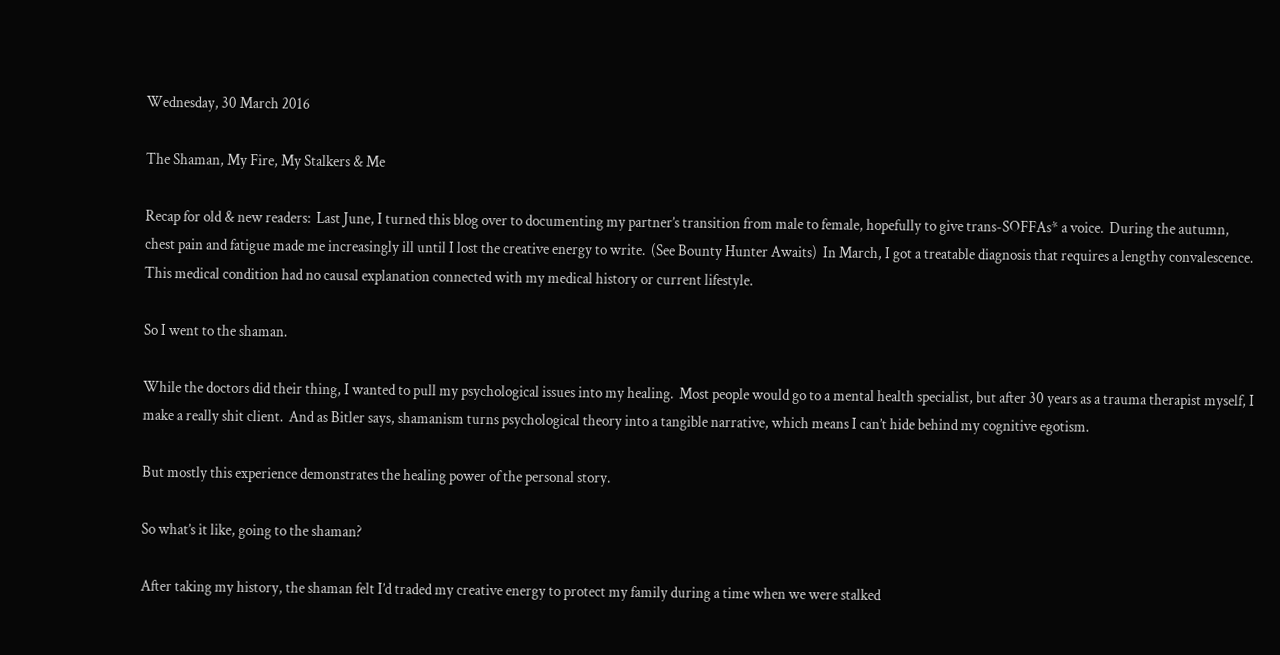Wednesday, 30 March 2016

The Shaman, My Fire, My Stalkers & Me

Recap for old & new readers:  Last June, I turned this blog over to documenting my partner’s transition from male to female, hopefully to give trans-SOFFAs* a voice.  During the autumn, chest pain and fatigue made me increasingly ill until I lost the creative energy to write.  (See Bounty Hunter Awaits)  In March, I got a treatable diagnosis that requires a lengthy convalescence.  This medical condition had no causal explanation connected with my medical history or current lifestyle.

So I went to the shaman.

While the doctors did their thing, I wanted to pull my psychological issues into my healing.  Most people would go to a mental health specialist, but after 30 years as a trauma therapist myself, I make a really shit client.  And as Bitler says, shamanism turns psychological theory into a tangible narrative, which means I can’t hide behind my cognitive egotism.

But mostly this experience demonstrates the healing power of the personal story.

So what’s it like, going to the shaman?

After taking my history, the shaman felt I’d traded my creative energy to protect my family during a time when we were stalked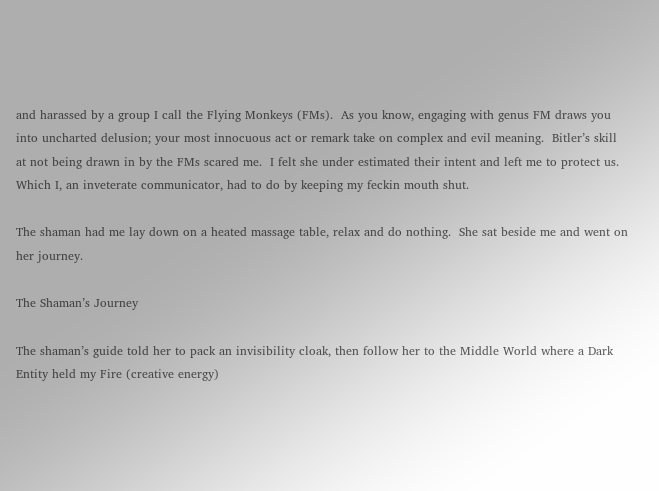and harassed by a group I call the Flying Monkeys (FMs).  As you know, engaging with genus FM draws you into uncharted delusion; your most innocuous act or remark take on complex and evil meaning.  Bitler’s skill at not being drawn in by the FMs scared me.  I felt she under estimated their intent and left me to protect us.  Which I, an inveterate communicator, had to do by keeping my feckin mouth shut.

The shaman had me lay down on a heated massage table, relax and do nothing.  She sat beside me and went on her journey.

The Shaman’s Journey

The shaman’s guide told her to pack an invisibility cloak, then follow her to the Middle World where a Dark Entity held my Fire (creative energy)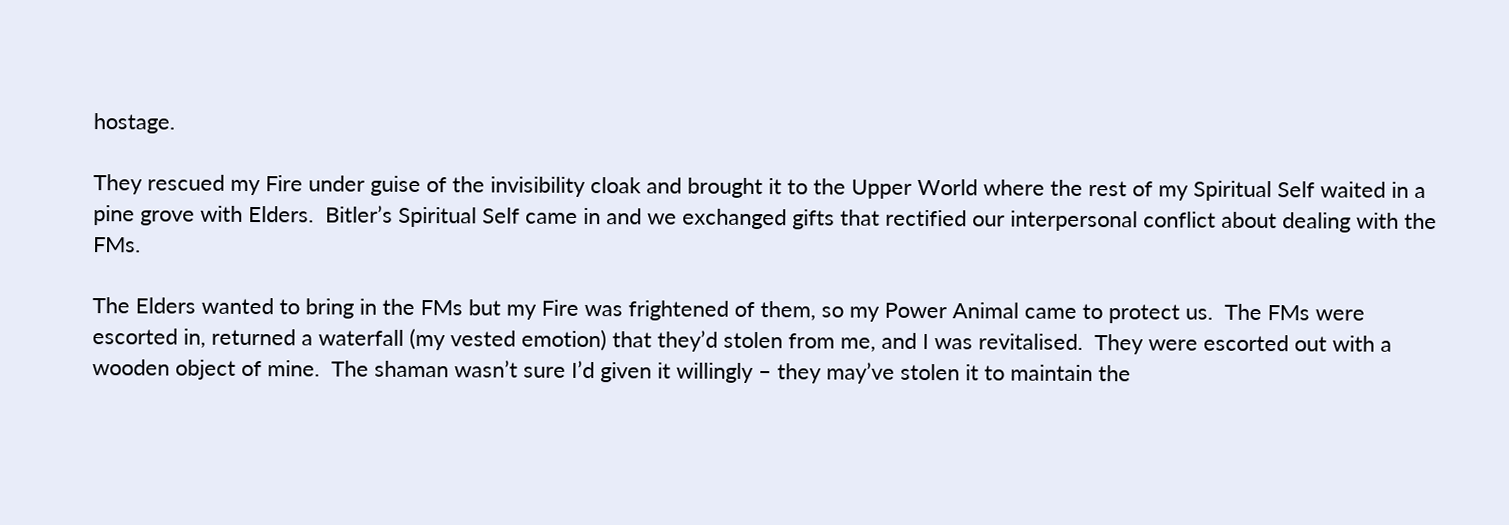hostage.

They rescued my Fire under guise of the invisibility cloak and brought it to the Upper World where the rest of my Spiritual Self waited in a pine grove with Elders.  Bitler’s Spiritual Self came in and we exchanged gifts that rectified our interpersonal conflict about dealing with the FMs.

The Elders wanted to bring in the FMs but my Fire was frightened of them, so my Power Animal came to protect us.  The FMs were escorted in, returned a waterfall (my vested emotion) that they’d stolen from me, and I was revitalised.  They were escorted out with a wooden object of mine.  The shaman wasn’t sure I’d given it willingly – they may’ve stolen it to maintain the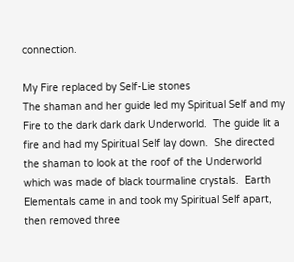connection.

My Fire replaced by Self-Lie stones
The shaman and her guide led my Spiritual Self and my Fire to the dark dark dark Underworld.  The guide lit a fire and had my Spiritual Self lay down.  She directed the shaman to look at the roof of the Underworld which was made of black tourmaline crystals.  Earth Elementals came in and took my Spiritual Self apart, then removed three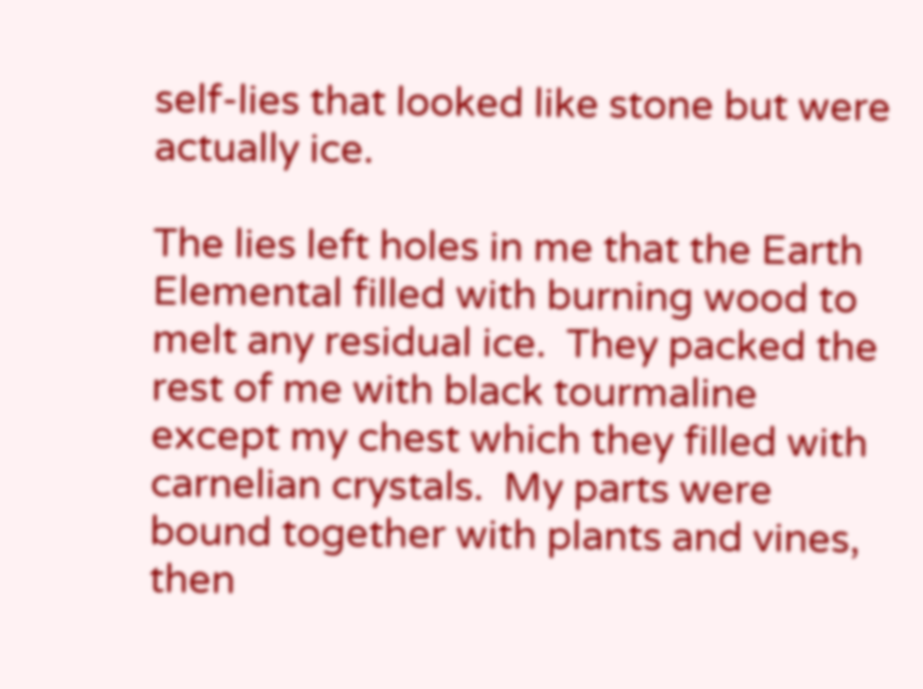self-lies that looked like stone but were actually ice.

The lies left holes in me that the Earth Elemental filled with burning wood to melt any residual ice.  They packed the rest of me with black tourmaline except my chest which they filled with carnelian crystals.  My parts were bound together with plants and vines, then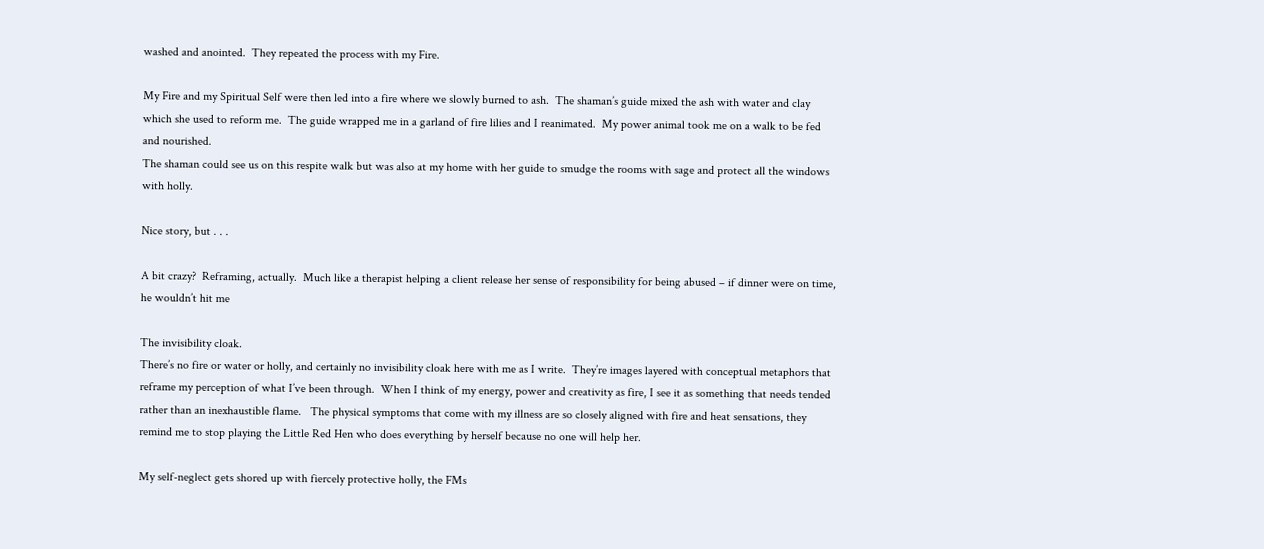washed and anointed.  They repeated the process with my Fire.

My Fire and my Spiritual Self were then led into a fire where we slowly burned to ash.  The shaman’s guide mixed the ash with water and clay which she used to reform me.  The guide wrapped me in a garland of fire lilies and I reanimated.  My power animal took me on a walk to be fed and nourished.
The shaman could see us on this respite walk but was also at my home with her guide to smudge the rooms with sage and protect all the windows with holly.

Nice story, but . . .

A bit crazy?  Reframing, actually.  Much like a therapist helping a client release her sense of responsibility for being abused – if dinner were on time, he wouldn’t hit me

The invisibility cloak.
There’s no fire or water or holly, and certainly no invisibility cloak here with me as I write.  They’re images layered with conceptual metaphors that reframe my perception of what I’ve been through.  When I think of my energy, power and creativity as fire, I see it as something that needs tended rather than an inexhaustible flame.   The physical symptoms that come with my illness are so closely aligned with fire and heat sensations, they remind me to stop playing the Little Red Hen who does everything by herself because no one will help her.

My self-neglect gets shored up with fiercely protective holly, the FMs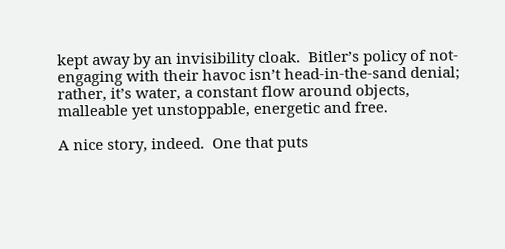kept away by an invisibility cloak.  Bitler’s policy of not-engaging with their havoc isn’t head-in-the-sand denial; rather, it’s water, a constant flow around objects, malleable yet unstoppable, energetic and free.

A nice story, indeed.  One that puts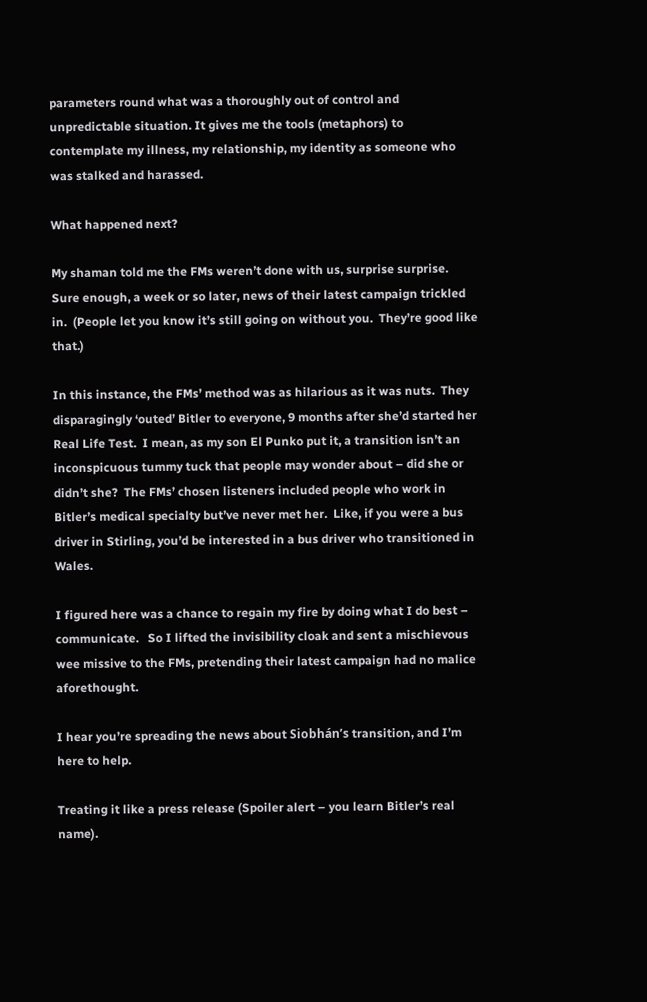parameters round what was a thoroughly out of control and unpredictable situation. It gives me the tools (metaphors) to contemplate my illness, my relationship, my identity as someone who was stalked and harassed.

What happened next?

My shaman told me the FMs weren’t done with us, surprise surprise.  Sure enough, a week or so later, news of their latest campaign trickled in.  (People let you know it’s still going on without you.  They’re good like that.)

In this instance, the FMs’ method was as hilarious as it was nuts.  They disparagingly ‘outed’ Bitler to everyone, 9 months after she’d started her Real Life Test.  I mean, as my son El Punko put it, a transition isn’t an inconspicuous tummy tuck that people may wonder about – did she or didn’t she?  The FMs’ chosen listeners included people who work in Bitler’s medical specialty but’ve never met her.  Like, if you were a bus driver in Stirling, you’d be interested in a bus driver who transitioned in Wales.

I figured here was a chance to regain my fire by doing what I do best – communicate.   So I lifted the invisibility cloak and sent a mischievous wee missive to the FMs, pretending their latest campaign had no malice aforethought.

I hear you’re spreading the news about Siobhán’s transition, and I’m here to help.

Treating it like a press release (Spoiler alert – you learn Bitler’s real name).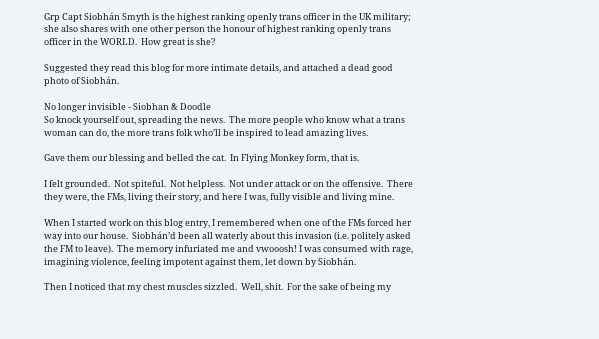Grp Capt Siobhán Smyth is the highest ranking openly trans officer in the UK military; she also shares with one other person the honour of highest ranking openly trans officer in the WORLD.  How great is she?

Suggested they read this blog for more intimate details, and attached a dead good photo of Siobhán.

No longer invisible - Siobhan & Doodle
So knock yourself out, spreading the news.  The more people who know what a trans woman can do, the more trans folk who’ll be inspired to lead amazing lives.

Gave them our blessing and belled the cat.  In Flying Monkey form, that is.

I felt grounded.  Not spiteful.  Not helpless.  Not under attack or on the offensive.  There they were, the FMs, living their story, and here I was, fully visible and living mine.

When I started work on this blog entry, I remembered when one of the FMs forced her way into our house.  Siobhán’d been all waterly about this invasion (i.e. politely asked the FM to leave).  The memory infuriated me and vwooosh! I was consumed with rage, imagining violence, feeling impotent against them, let down by Siobhán.

Then I noticed that my chest muscles sizzled.  Well, shit.  For the sake of being my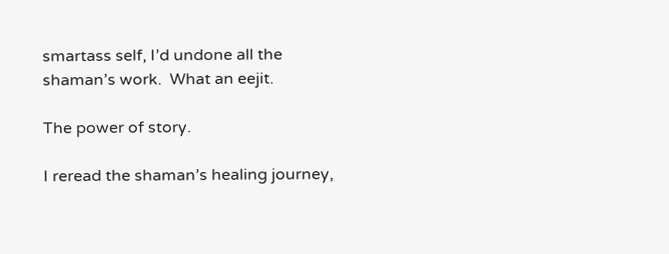smartass self, I’d undone all the shaman’s work.  What an eejit.

The power of story.

I reread the shaman’s healing journey,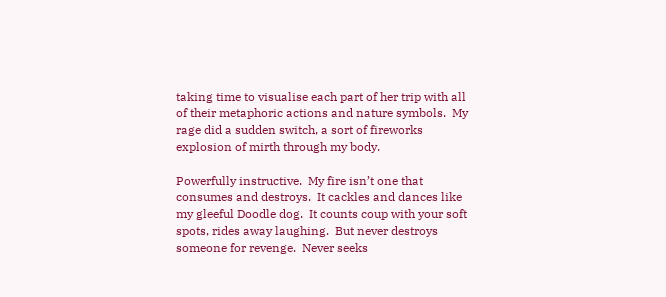taking time to visualise each part of her trip with all of their metaphoric actions and nature symbols.  My rage did a sudden switch, a sort of fireworks explosion of mirth through my body.

Powerfully instructive.  My fire isn’t one that consumes and destroys.  It cackles and dances like my gleeful Doodle dog.  It counts coup with your soft spots, rides away laughing.  But never destroys someone for revenge.  Never seeks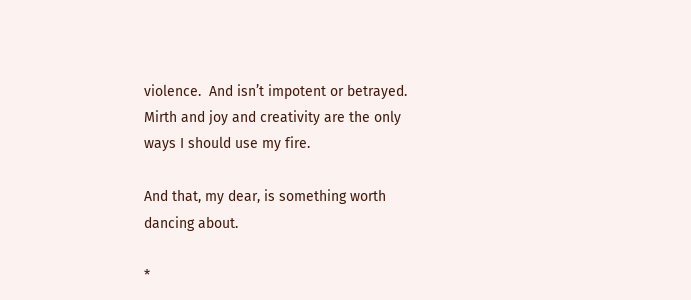violence.  And isn’t impotent or betrayed.  Mirth and joy and creativity are the only ways I should use my fire.

And that, my dear, is something worth dancing about.

*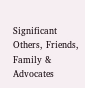Significant Others, Friends, Family & Advocates